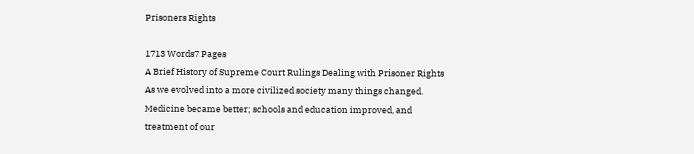Prisoners Rights

1713 Words7 Pages
A Brief History of Supreme Court Rulings Dealing with Prisoner Rights As we evolved into a more civilized society many things changed. Medicine became better; schools and education improved, and treatment of our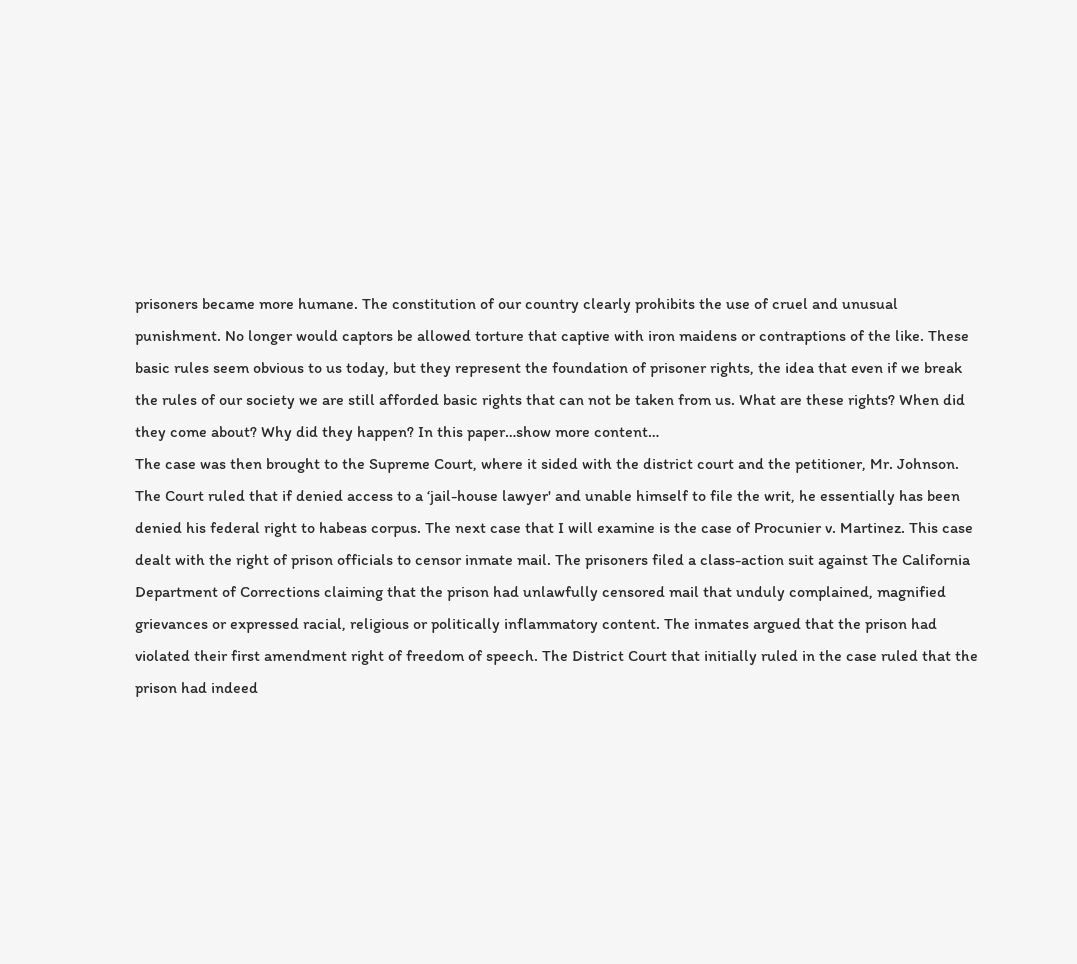prisoners became more humane. The constitution of our country clearly prohibits the use of cruel and unusual punishment. No longer would captors be allowed torture that captive with iron maidens or contraptions of the like. These basic rules seem obvious to us today, but they represent the foundation of prisoner rights, the idea that even if we break the rules of our society we are still afforded basic rights that can not be taken from us. What are these rights? When did they come about? Why did they happen? In this paper…show more content…
The case was then brought to the Supreme Court, where it sided with the district court and the petitioner, Mr. Johnson. The Court ruled that if denied access to a ‘jail-house lawyer' and unable himself to file the writ, he essentially has been denied his federal right to habeas corpus. The next case that I will examine is the case of Procunier v. Martinez. This case dealt with the right of prison officials to censor inmate mail. The prisoners filed a class-action suit against The California Department of Corrections claiming that the prison had unlawfully censored mail that unduly complained, magnified grievances or expressed racial, religious or politically inflammatory content. The inmates argued that the prison had violated their first amendment right of freedom of speech. The District Court that initially ruled in the case ruled that the prison had indeed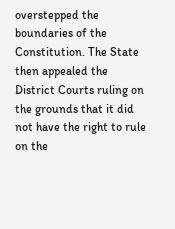overstepped the boundaries of the Constitution. The State then appealed the District Courts ruling on the grounds that it did not have the right to rule on the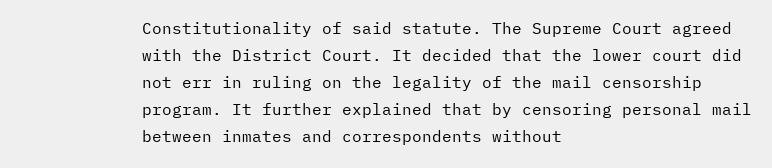Constitutionality of said statute. The Supreme Court agreed with the District Court. It decided that the lower court did not err in ruling on the legality of the mail censorship program. It further explained that by censoring personal mail between inmates and correspondents without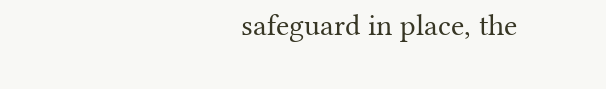safeguard in place, the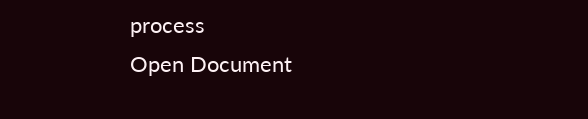process
Open Document